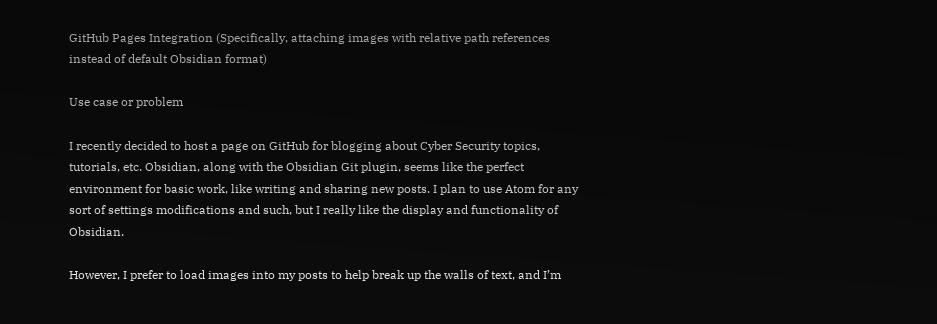GitHub Pages Integration (Specifically, attaching images with relative path references instead of default Obsidian format)

Use case or problem

I recently decided to host a page on GitHub for blogging about Cyber Security topics, tutorials, etc. Obsidian, along with the Obsidian Git plugin, seems like the perfect environment for basic work, like writing and sharing new posts. I plan to use Atom for any sort of settings modifications and such, but I really like the display and functionality of Obsidian.

However, I prefer to load images into my posts to help break up the walls of text, and I’m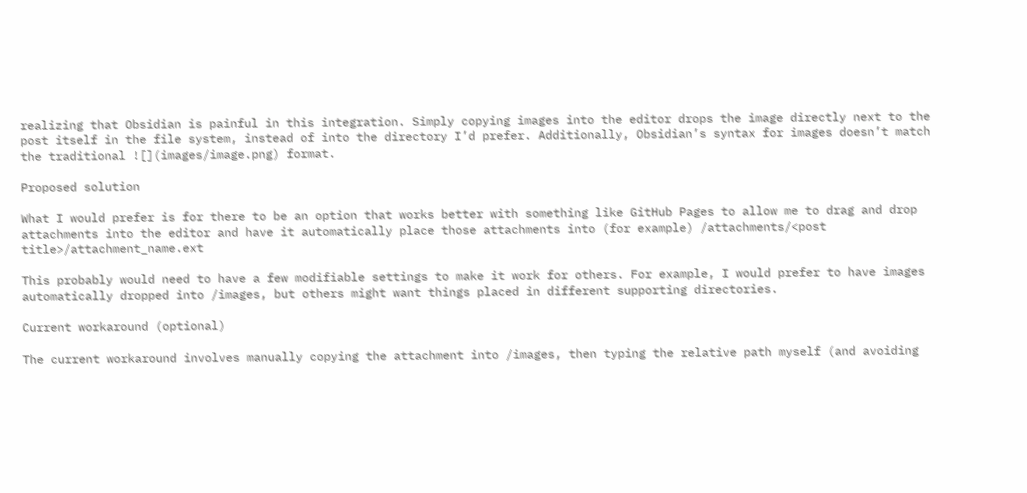realizing that Obsidian is painful in this integration. Simply copying images into the editor drops the image directly next to the post itself in the file system, instead of into the directory I’d prefer. Additionally, Obsidian’s syntax for images doesn’t match the traditional ![](images/image.png) format.

Proposed solution

What I would prefer is for there to be an option that works better with something like GitHub Pages to allow me to drag and drop attachments into the editor and have it automatically place those attachments into (for example) /attachments/<post title>/attachment_name.ext

This probably would need to have a few modifiable settings to make it work for others. For example, I would prefer to have images automatically dropped into /images, but others might want things placed in different supporting directories.

Current workaround (optional)

The current workaround involves manually copying the attachment into /images, then typing the relative path myself (and avoiding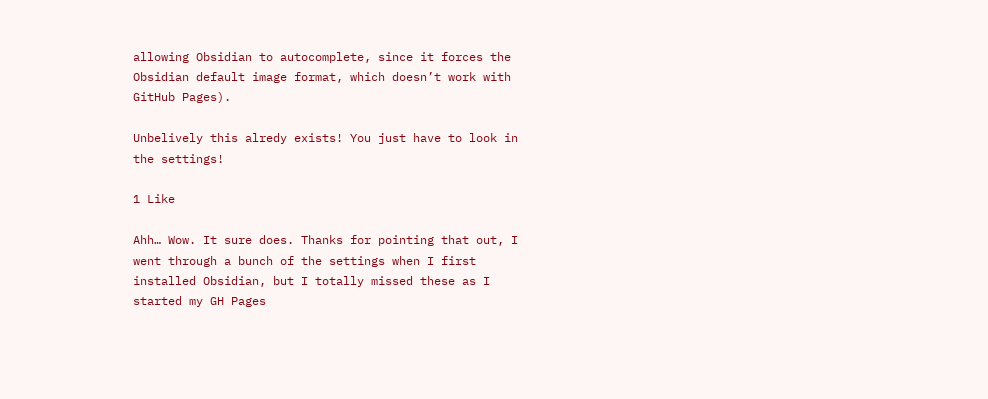allowing Obsidian to autocomplete, since it forces the Obsidian default image format, which doesn’t work with GitHub Pages).

Unbelively this alredy exists! You just have to look in the settings!

1 Like

Ahh… Wow. It sure does. Thanks for pointing that out, I went through a bunch of the settings when I first installed Obsidian, but I totally missed these as I started my GH Pages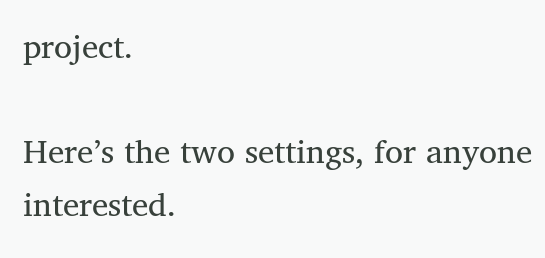project.

Here’s the two settings, for anyone interested.